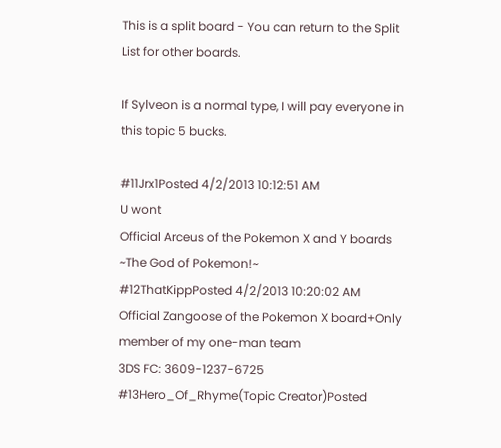This is a split board - You can return to the Split List for other boards.

If Sylveon is a normal type, I will pay everyone in this topic 5 bucks.

#11Jrx1Posted 4/2/2013 10:12:51 AM
U wont
Official Arceus of the Pokemon X and Y boards
~The God of Pokemon!~
#12ThatKippPosted 4/2/2013 10:20:02 AM
Official Zangoose of the Pokemon X board+Only member of my one-man team
3DS FC: 3609-1237-6725
#13Hero_Of_Rhyme(Topic Creator)Posted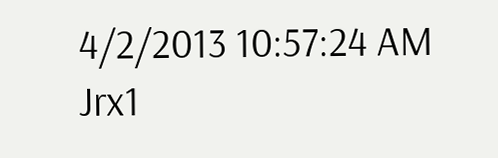4/2/2013 10:57:24 AM
Jrx1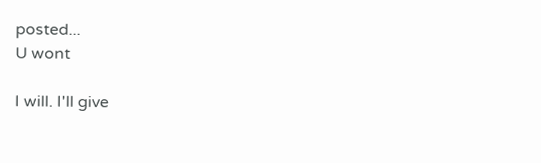posted...
U wont

I will. I'll give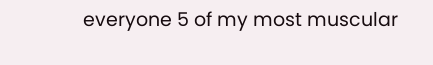everyone 5 of my most muscular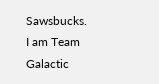Sawsbucks.
I am Team Galactic